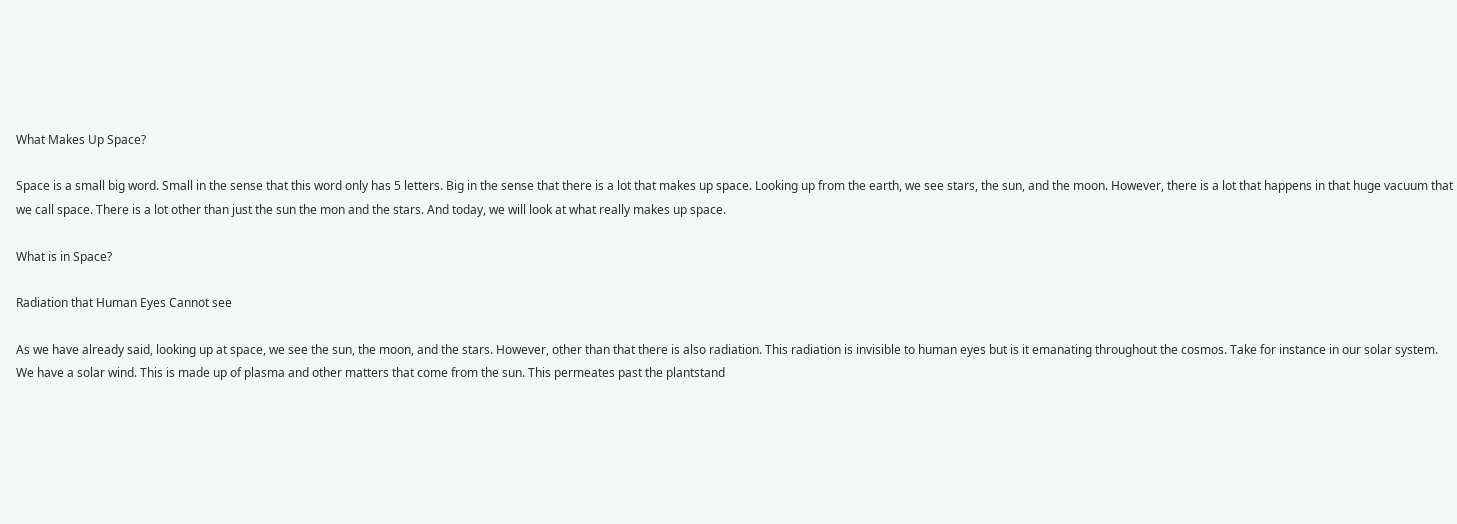What Makes Up Space?

Space is a small big word. Small in the sense that this word only has 5 letters. Big in the sense that there is a lot that makes up space. Looking up from the earth, we see stars, the sun, and the moon. However, there is a lot that happens in that huge vacuum that we call space. There is a lot other than just the sun the mon and the stars. And today, we will look at what really makes up space.

What is in Space?

Radiation that Human Eyes Cannot see

As we have already said, looking up at space, we see the sun, the moon, and the stars. However, other than that there is also radiation. This radiation is invisible to human eyes but is it emanating throughout the cosmos. Take for instance in our solar system. We have a solar wind. This is made up of plasma and other matters that come from the sun. This permeates past the plantstand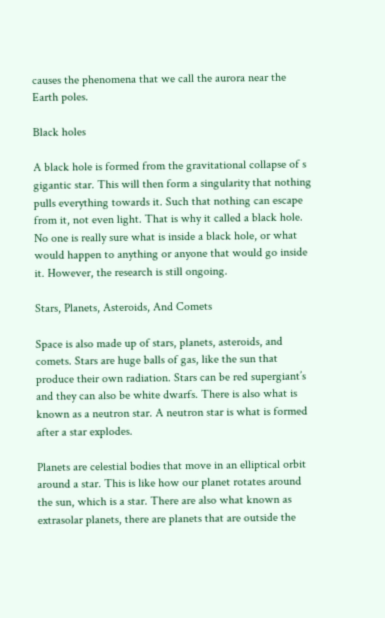causes the phenomena that we call the aurora near the Earth poles.

Black holes

A black hole is formed from the gravitational collapse of s gigantic star. This will then form a singularity that nothing pulls everything towards it. Such that nothing can escape from it, not even light. That is why it called a black hole. No one is really sure what is inside a black hole, or what would happen to anything or anyone that would go inside it. However, the research is still ongoing.

Stars, Planets, Asteroids, And Comets

Space is also made up of stars, planets, asteroids, and comets. Stars are huge balls of gas, like the sun that produce their own radiation. Stars can be red supergiant’s and they can also be white dwarfs. There is also what is known as a neutron star. A neutron star is what is formed after a star explodes.

Planets are celestial bodies that move in an elliptical orbit around a star. This is like how our planet rotates around the sun, which is a star. There are also what known as extrasolar planets, there are planets that are outside the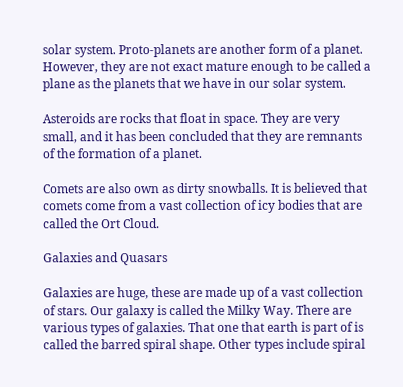solar system. Proto-planets are another form of a planet. However, they are not exact mature enough to be called a plane as the planets that we have in our solar system.

Asteroids are rocks that float in space. They are very small, and it has been concluded that they are remnants of the formation of a planet.

Comets are also own as dirty snowballs. It is believed that comets come from a vast collection of icy bodies that are called the Ort Cloud.

Galaxies and Quasars

Galaxies are huge, these are made up of a vast collection of stars. Our galaxy is called the Milky Way. There are various types of galaxies. That one that earth is part of is called the barred spiral shape. Other types include spiral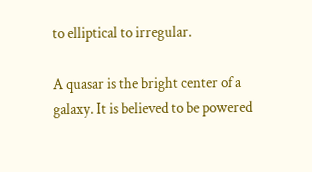to elliptical to irregular.

A quasar is the bright center of a galaxy. It is believed to be powered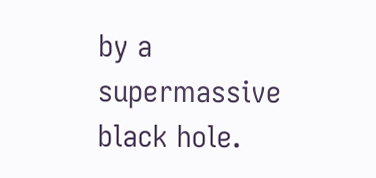by a supermassive black hole.